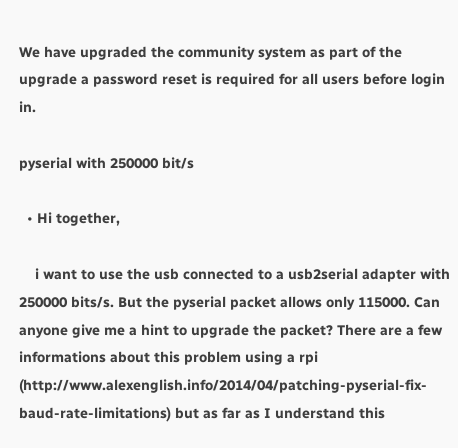We have upgraded the community system as part of the upgrade a password reset is required for all users before login in.

pyserial with 250000 bit/s

  • Hi together,

    i want to use the usb connected to a usb2serial adapter with 250000 bits/s. But the pyserial packet allows only 115000. Can anyone give me a hint to upgrade the packet? There are a few informations about this problem using a rpi (http://www.alexenglish.info/2014/04/patching-pyserial-fix-baud-rate-limitations) but as far as I understand this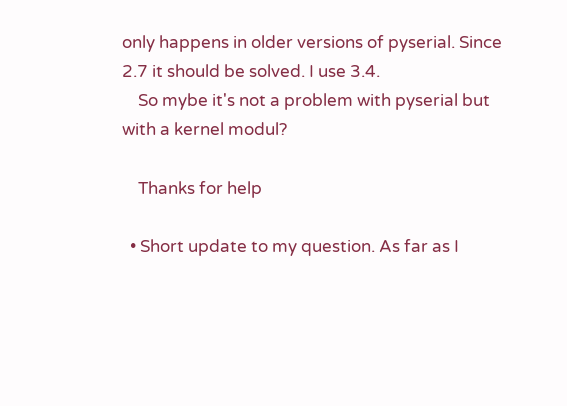only happens in older versions of pyserial. Since 2.7 it should be solved. I use 3.4.
    So mybe it's not a problem with pyserial but with a kernel modul?

    Thanks for help

  • Short update to my question. As far as I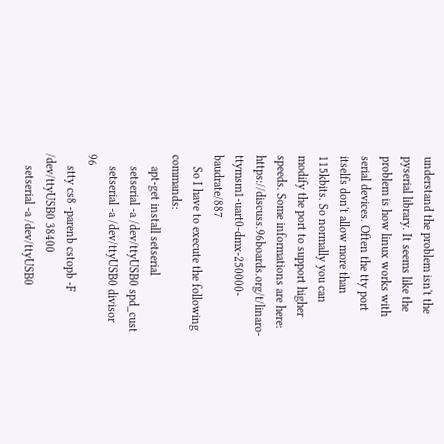understand the problem isn't the pyserial library. It seems like the problem is how linux works with serial devices. Often the tty port itselfs don't allow more than 115kbits. So normally you can modify the port to support higher speeds. Some informations are here: https://discuss.96boards.org/t/linaro-ttymsm1-uart0-dmx-250000-baudrate/887
    So I have to execute the following commands:
    apt-get install setserial
    setserial -a /dev/ttyUSB0 spd_cust
    setserial -a /dev/ttyUSB0 divisor 96
    stty cs8 -parenb cstopb -F /dev/ttyUSB0 38400
    setserial -a /dev/ttyUSB0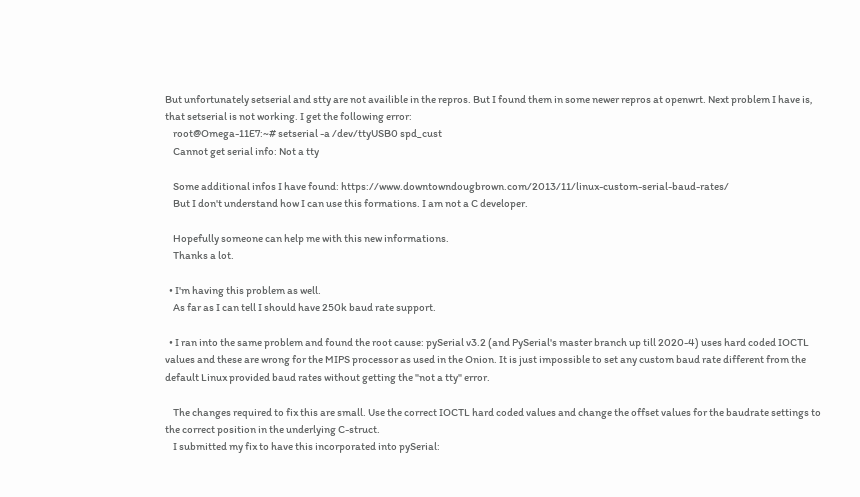But unfortunately setserial and stty are not availible in the repros. But I found them in some newer repros at openwrt. Next problem I have is, that setserial is not working. I get the following error:
    root@Omega-11E7:~# setserial -a /dev/ttyUSB0 spd_cust
    Cannot get serial info: Not a tty

    Some additional infos I have found: https://www.downtowndougbrown.com/2013/11/linux-custom-serial-baud-rates/
    But I don't understand how I can use this formations. I am not a C developer.

    Hopefully someone can help me with this new informations.
    Thanks a lot.

  • I'm having this problem as well.
    As far as I can tell I should have 250k baud rate support.

  • I ran into the same problem and found the root cause: pySerial v3.2 (and PySerial's master branch up till 2020-4) uses hard coded IOCTL values and these are wrong for the MIPS processor as used in the Onion. It is just impossible to set any custom baud rate different from the default Linux provided baud rates without getting the "not a tty" error.

    The changes required to fix this are small. Use the correct IOCTL hard coded values and change the offset values for the baudrate settings to the correct position in the underlying C-struct.
    I submitted my fix to have this incorporated into pySerial: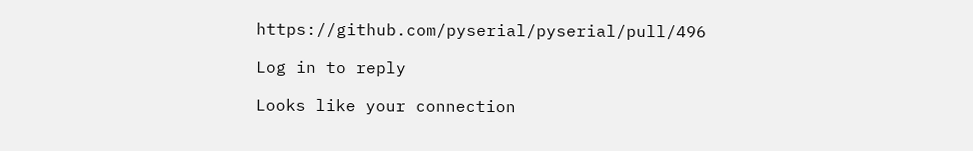https://github.com/pyserial/pyserial/pull/496

Log in to reply

Looks like your connection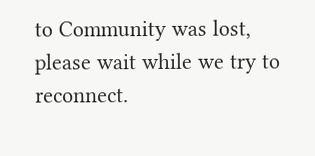to Community was lost, please wait while we try to reconnect.